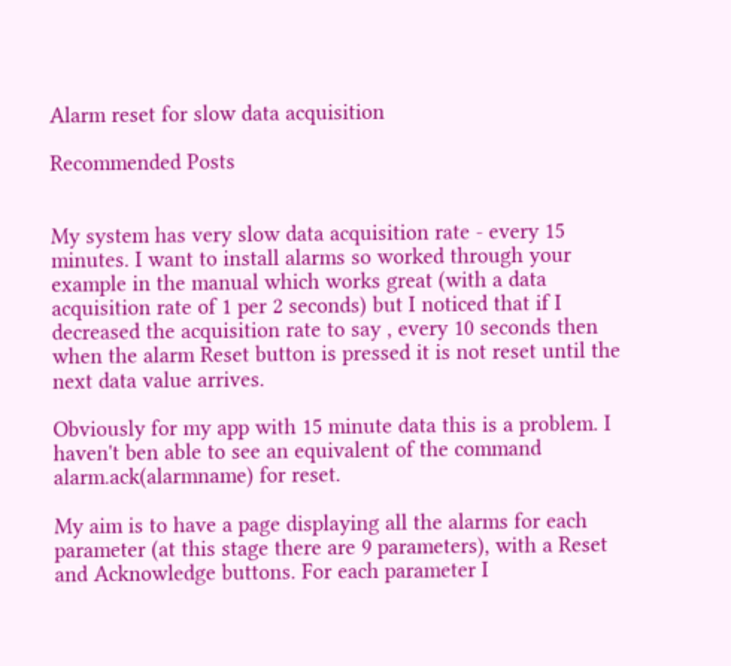Alarm reset for slow data acquisition

Recommended Posts


My system has very slow data acquisition rate - every 15 minutes. I want to install alarms so worked through your example in the manual which works great (with a data acquisition rate of 1 per 2 seconds) but I noticed that if I decreased the acquisition rate to say , every 10 seconds then when the alarm Reset button is pressed it is not reset until the next data value arrives.

Obviously for my app with 15 minute data this is a problem. I haven't ben able to see an equivalent of the command alarm.ack(alarmname) for reset.

My aim is to have a page displaying all the alarms for each parameter (at this stage there are 9 parameters), with a Reset and Acknowledge buttons. For each parameter I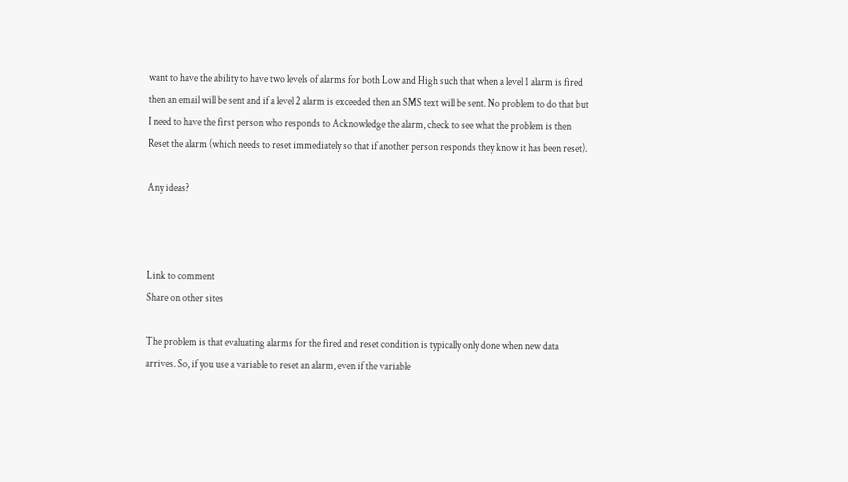want to have the ability to have two levels of alarms for both Low and High such that when a level 1 alarm is fired then an email will be sent and if a level 2 alarm is exceeded then an SMS text will be sent. No problem to do that but I need to have the first person who responds to Acknowledge the alarm, check to see what the problem is then Reset the alarm (which needs to reset immediately so that if another person responds they know it has been reset).

Any ideas?



Link to comment
Share on other sites

The problem is that evaluating alarms for the fired and reset condition is typically only done when new data arrives. So, if you use a variable to reset an alarm, even if the variable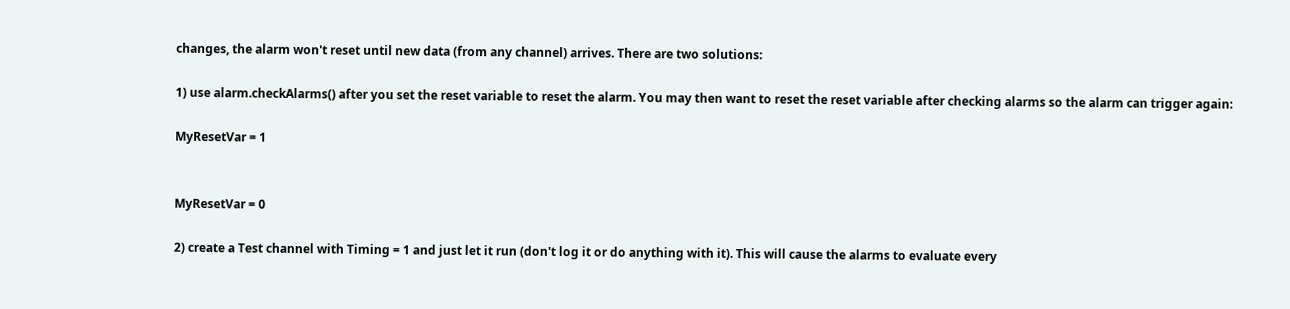changes, the alarm won't reset until new data (from any channel) arrives. There are two solutions:

1) use alarm.checkAlarms() after you set the reset variable to reset the alarm. You may then want to reset the reset variable after checking alarms so the alarm can trigger again:

MyResetVar = 1


MyResetVar = 0

2) create a Test channel with Timing = 1 and just let it run (don't log it or do anything with it). This will cause the alarms to evaluate every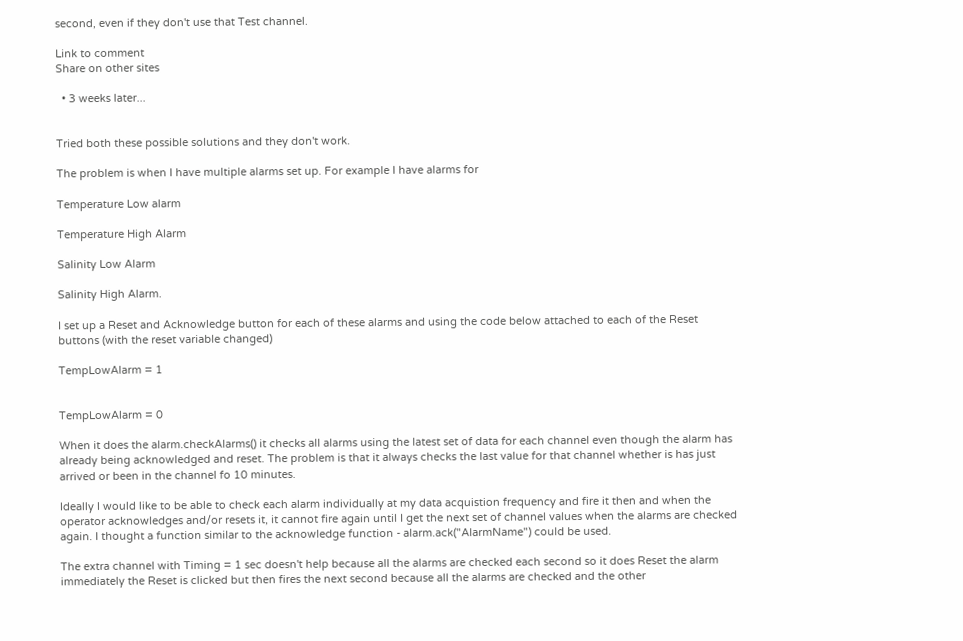second, even if they don't use that Test channel.

Link to comment
Share on other sites

  • 3 weeks later...


Tried both these possible solutions and they don't work.

The problem is when I have multiple alarms set up. For example I have alarms for

Temperature Low alarm

Temperature High Alarm

Salinity Low Alarm

Salinity High Alarm.

I set up a Reset and Acknowledge button for each of these alarms and using the code below attached to each of the Reset buttons (with the reset variable changed)

TempLowAlarm = 1


TempLowAlarm = 0

When it does the alarm.checkAlarms() it checks all alarms using the latest set of data for each channel even though the alarm has already being acknowledged and reset. The problem is that it always checks the last value for that channel whether is has just arrived or been in the channel fo 10 minutes.

Ideally I would like to be able to check each alarm individually at my data acquistion frequency and fire it then and when the operator acknowledges and/or resets it, it cannot fire again until I get the next set of channel values when the alarms are checked again. I thought a function similar to the acknowledge function - alarm.ack("AlarmName") could be used.

The extra channel with Timing = 1 sec doesn't help because all the alarms are checked each second so it does Reset the alarm immediately the Reset is clicked but then fires the next second because all the alarms are checked and the other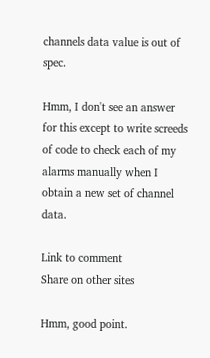channels data value is out of spec.

Hmm, I don't see an answer for this except to write screeds of code to check each of my alarms manually when I obtain a new set of channel data.

Link to comment
Share on other sites

Hmm, good point.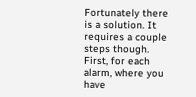Fortunately there is a solution. It requires a couple steps though. First, for each alarm, where you have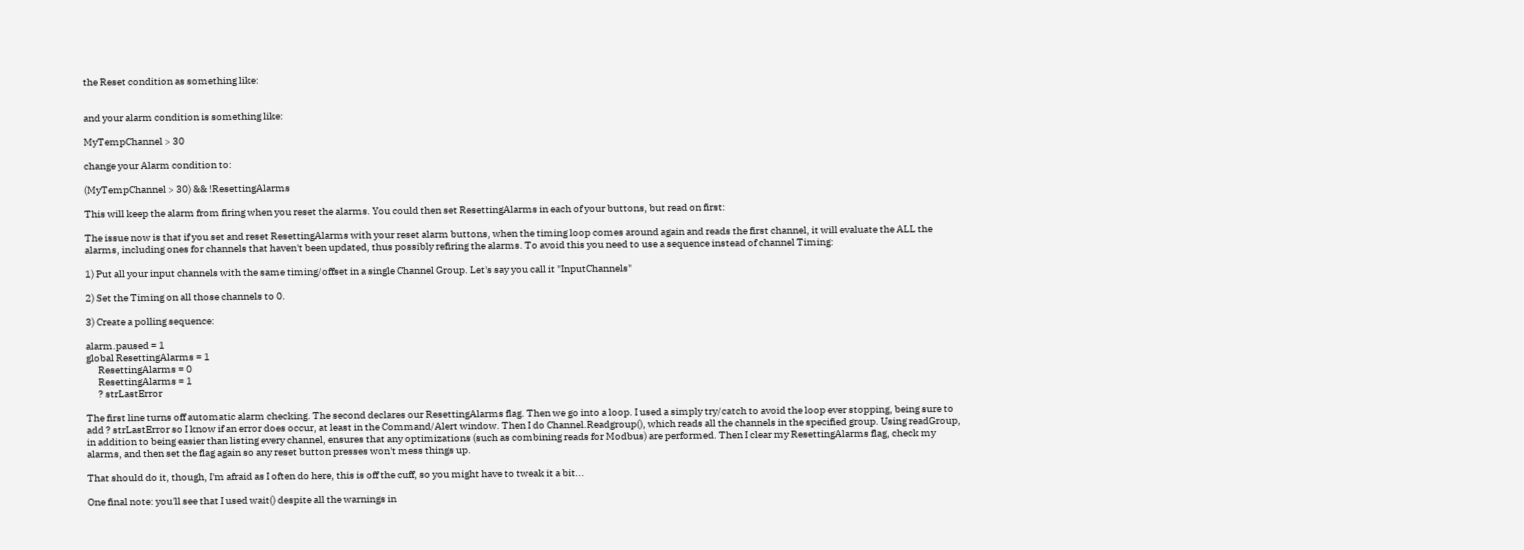the Reset condition as something like:


and your alarm condition is something like:

MyTempChannel > 30

change your Alarm condition to:

(MyTempChannel > 30) && !ResettingAlarms

This will keep the alarm from firing when you reset the alarms. You could then set ResettingAlarms in each of your buttons, but read on first:

The issue now is that if you set and reset ResettingAlarms with your reset alarm buttons, when the timing loop comes around again and reads the first channel, it will evaluate the ALL the alarms, including ones for channels that haven't been updated, thus possibly refiring the alarms. To avoid this you need to use a sequence instead of channel Timing:

1) Put all your input channels with the same timing/offset in a single Channel Group. Let's say you call it "InputChannels"

2) Set the Timing on all those channels to 0.

3) Create a polling sequence:

alarm.paused = 1
global ResettingAlarms = 1
      ResettingAlarms = 0
      ResettingAlarms = 1
      ? strLastError

The first line turns off automatic alarm checking. The second declares our ResettingAlarms flag. Then we go into a loop. I used a simply try/catch to avoid the loop ever stopping, being sure to add ? strLastError so I know if an error does occur, at least in the Command/Alert window. Then I do Channel.Readgroup(), which reads all the channels in the specified group. Using readGroup, in addition to being easier than listing every channel, ensures that any optimizations (such as combining reads for Modbus) are performed. Then I clear my ResettingAlarms flag, check my alarms, and then set the flag again so any reset button presses won't mess things up.

That should do it, though, I'm afraid as I often do here, this is off the cuff, so you might have to tweak it a bit...

One final note: you'll see that I used wait() despite all the warnings in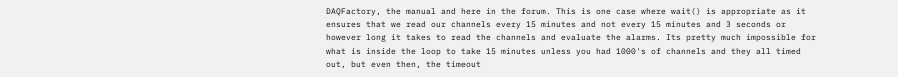DAQFactory, the manual and here in the forum. This is one case where wait() is appropriate as it ensures that we read our channels every 15 minutes and not every 15 minutes and 3 seconds or however long it takes to read the channels and evaluate the alarms. Its pretty much impossible for what is inside the loop to take 15 minutes unless you had 1000's of channels and they all timed out, but even then, the timeout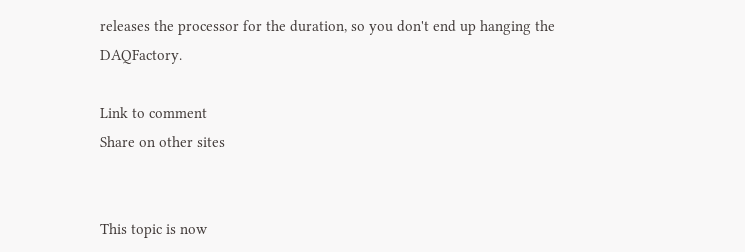releases the processor for the duration, so you don't end up hanging the DAQFactory.

Link to comment
Share on other sites


This topic is now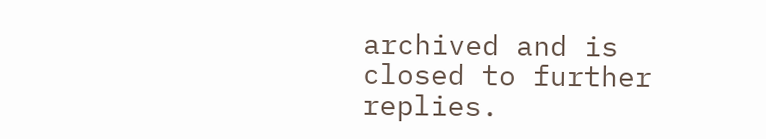archived and is closed to further replies.